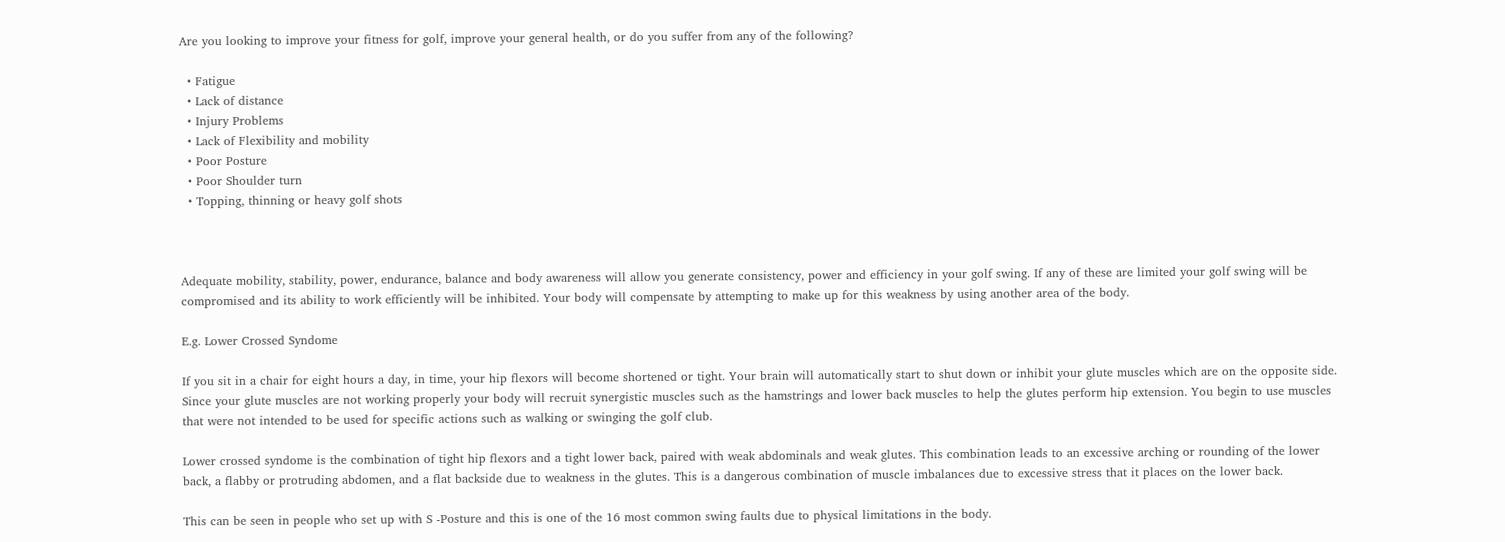Are you looking to improve your fitness for golf, improve your general health, or do you suffer from any of the following?

  • Fatigue
  • Lack of distance
  • Injury Problems
  • Lack of Flexibility and mobility
  • Poor Posture
  • Poor Shoulder turn
  • Topping, thinning or heavy golf shots



Adequate mobility, stability, power, endurance, balance and body awareness will allow you generate consistency, power and efficiency in your golf swing. If any of these are limited your golf swing will be compromised and its ability to work efficiently will be inhibited. Your body will compensate by attempting to make up for this weakness by using another area of the body.

E.g. Lower Crossed Syndome

If you sit in a chair for eight hours a day, in time, your hip flexors will become shortened or tight. Your brain will automatically start to shut down or inhibit your glute muscles which are on the opposite side. Since your glute muscles are not working properly your body will recruit synergistic muscles such as the hamstrings and lower back muscles to help the glutes perform hip extension. You begin to use muscles that were not intended to be used for specific actions such as walking or swinging the golf club.

Lower crossed syndome is the combination of tight hip flexors and a tight lower back, paired with weak abdominals and weak glutes. This combination leads to an excessive arching or rounding of the lower back, a flabby or protruding abdomen, and a flat backside due to weakness in the glutes. This is a dangerous combination of muscle imbalances due to excessive stress that it places on the lower back.

This can be seen in people who set up with S -Posture and this is one of the 16 most common swing faults due to physical limitations in the body.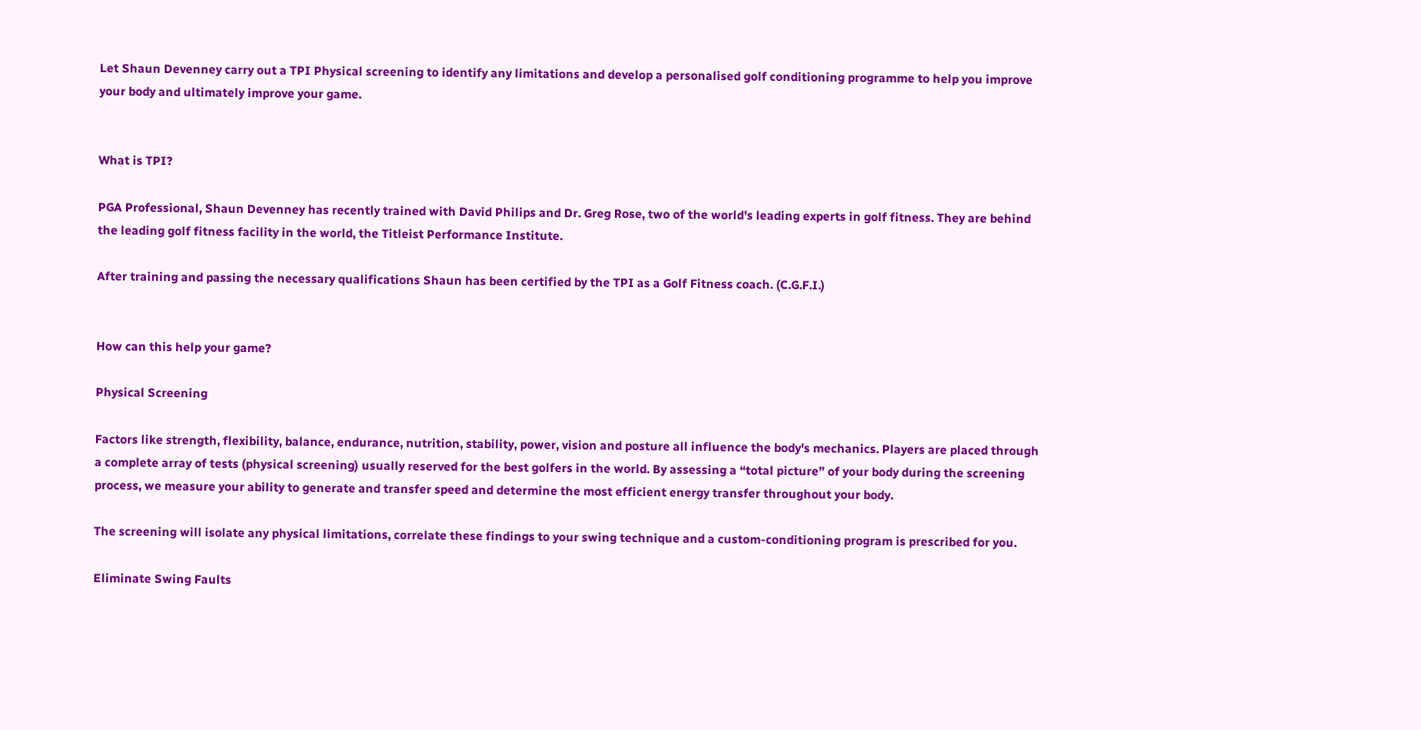Let Shaun Devenney carry out a TPI Physical screening to identify any limitations and develop a personalised golf conditioning programme to help you improve your body and ultimately improve your game.


What is TPI?

PGA Professional, Shaun Devenney has recently trained with David Philips and Dr. Greg Rose, two of the world's leading experts in golf fitness. They are behind the leading golf fitness facility in the world, the Titleist Performance Institute.

After training and passing the necessary qualifications Shaun has been certified by the TPI as a Golf Fitness coach. (C.G.F.I.)


How can this help your game?

Physical Screening

Factors like strength, flexibility, balance, endurance, nutrition, stability, power, vision and posture all influence the body's mechanics. Players are placed through a complete array of tests (physical screening) usually reserved for the best golfers in the world. By assessing a “total picture” of your body during the screening process, we measure your ability to generate and transfer speed and determine the most efficient energy transfer throughout your body.

The screening will isolate any physical limitations, correlate these findings to your swing technique and a custom-conditioning program is prescribed for you.

Eliminate Swing Faults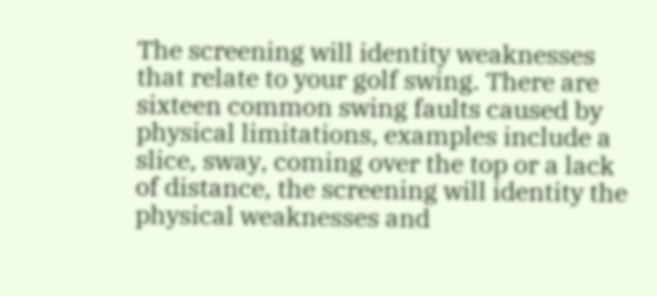The screening will identity weaknesses that relate to your golf swing. There are sixteen common swing faults caused by physical limitations, examples include a slice, sway, coming over the top or a lack of distance, the screening will identity the physical weaknesses and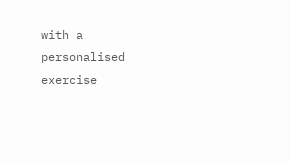with a personalised exercise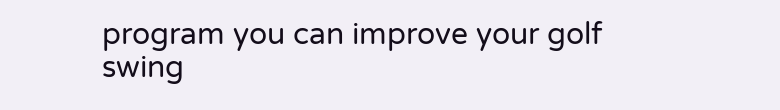program you can improve your golf swing